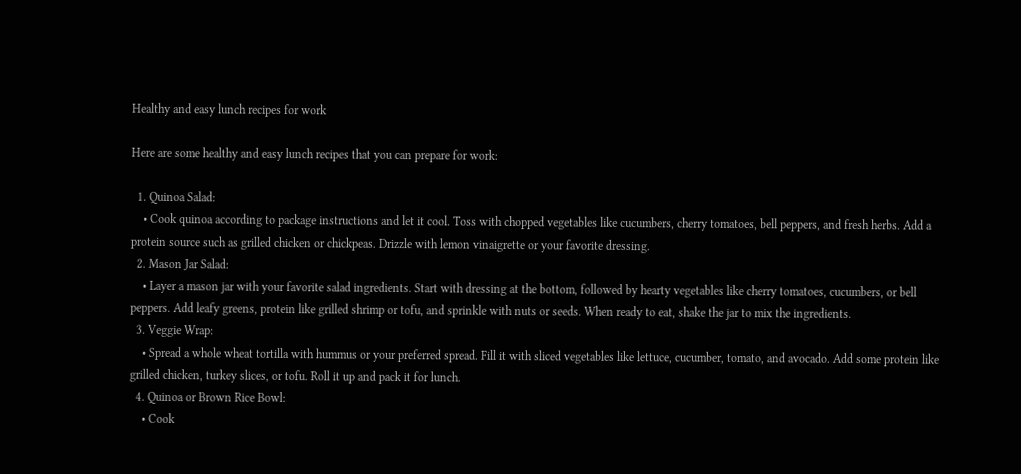Healthy and easy lunch recipes for work

Here are some healthy and easy lunch recipes that you can prepare for work:

  1. Quinoa Salad:
    • Cook quinoa according to package instructions and let it cool. Toss with chopped vegetables like cucumbers, cherry tomatoes, bell peppers, and fresh herbs. Add a protein source such as grilled chicken or chickpeas. Drizzle with lemon vinaigrette or your favorite dressing.
  2. Mason Jar Salad:
    • Layer a mason jar with your favorite salad ingredients. Start with dressing at the bottom, followed by hearty vegetables like cherry tomatoes, cucumbers, or bell peppers. Add leafy greens, protein like grilled shrimp or tofu, and sprinkle with nuts or seeds. When ready to eat, shake the jar to mix the ingredients.
  3. Veggie Wrap:
    • Spread a whole wheat tortilla with hummus or your preferred spread. Fill it with sliced vegetables like lettuce, cucumber, tomato, and avocado. Add some protein like grilled chicken, turkey slices, or tofu. Roll it up and pack it for lunch.
  4. Quinoa or Brown Rice Bowl:
    • Cook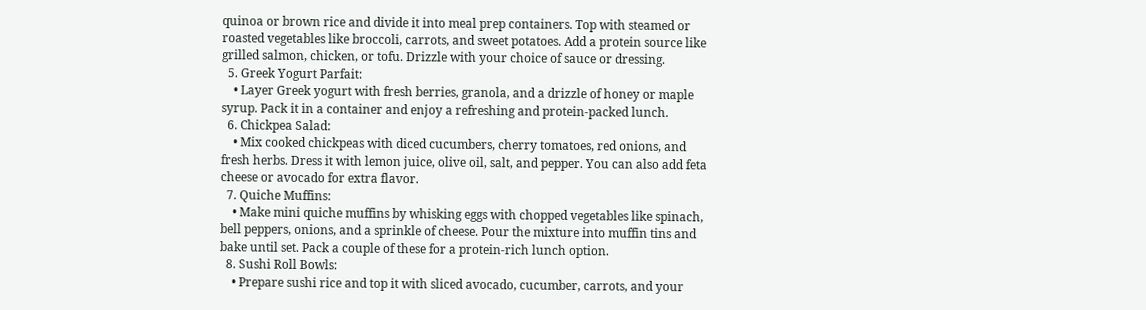quinoa or brown rice and divide it into meal prep containers. Top with steamed or roasted vegetables like broccoli, carrots, and sweet potatoes. Add a protein source like grilled salmon, chicken, or tofu. Drizzle with your choice of sauce or dressing.
  5. Greek Yogurt Parfait:
    • Layer Greek yogurt with fresh berries, granola, and a drizzle of honey or maple syrup. Pack it in a container and enjoy a refreshing and protein-packed lunch.
  6. Chickpea Salad:
    • Mix cooked chickpeas with diced cucumbers, cherry tomatoes, red onions, and fresh herbs. Dress it with lemon juice, olive oil, salt, and pepper. You can also add feta cheese or avocado for extra flavor.
  7. Quiche Muffins:
    • Make mini quiche muffins by whisking eggs with chopped vegetables like spinach, bell peppers, onions, and a sprinkle of cheese. Pour the mixture into muffin tins and bake until set. Pack a couple of these for a protein-rich lunch option.
  8. Sushi Roll Bowls:
    • Prepare sushi rice and top it with sliced avocado, cucumber, carrots, and your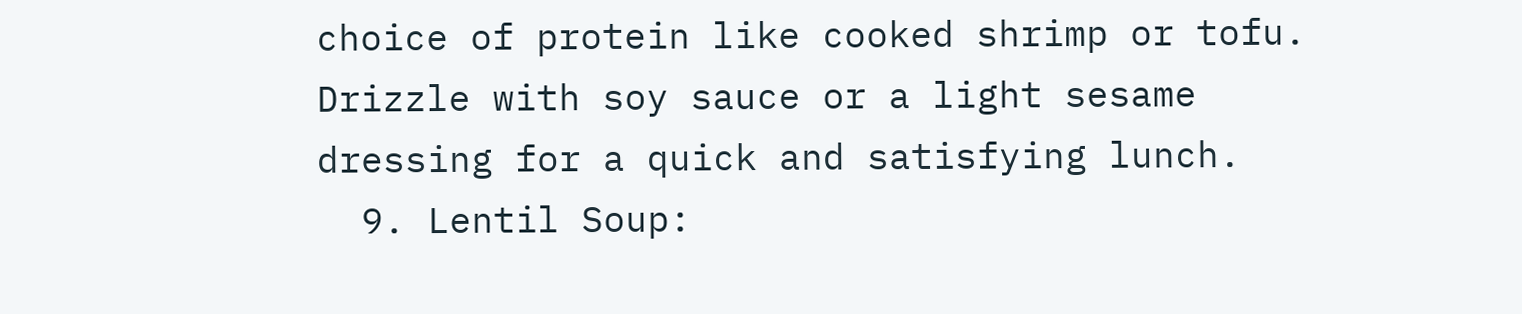choice of protein like cooked shrimp or tofu. Drizzle with soy sauce or a light sesame dressing for a quick and satisfying lunch.
  9. Lentil Soup: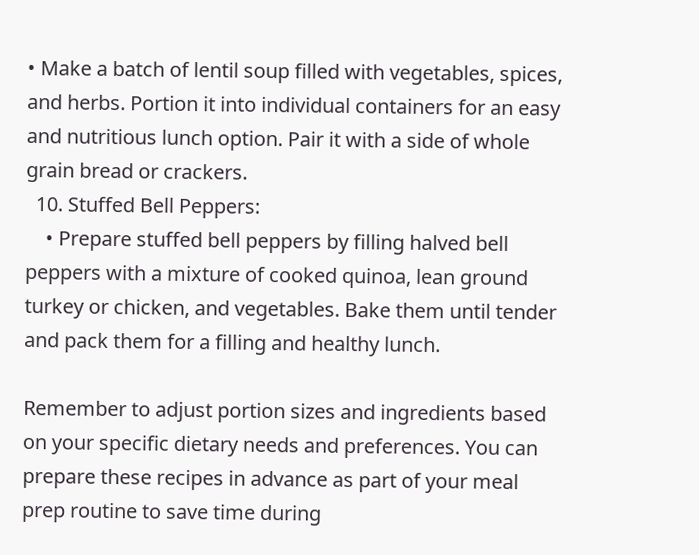• Make a batch of lentil soup filled with vegetables, spices, and herbs. Portion it into individual containers for an easy and nutritious lunch option. Pair it with a side of whole grain bread or crackers.
  10. Stuffed Bell Peppers:
    • Prepare stuffed bell peppers by filling halved bell peppers with a mixture of cooked quinoa, lean ground turkey or chicken, and vegetables. Bake them until tender and pack them for a filling and healthy lunch.

Remember to adjust portion sizes and ingredients based on your specific dietary needs and preferences. You can prepare these recipes in advance as part of your meal prep routine to save time during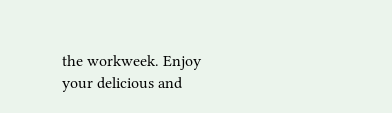the workweek. Enjoy your delicious and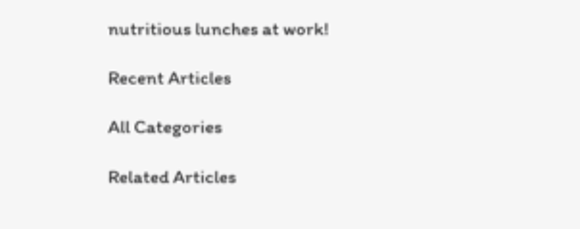nutritious lunches at work!

Recent Articles

All Categories

Related Articles